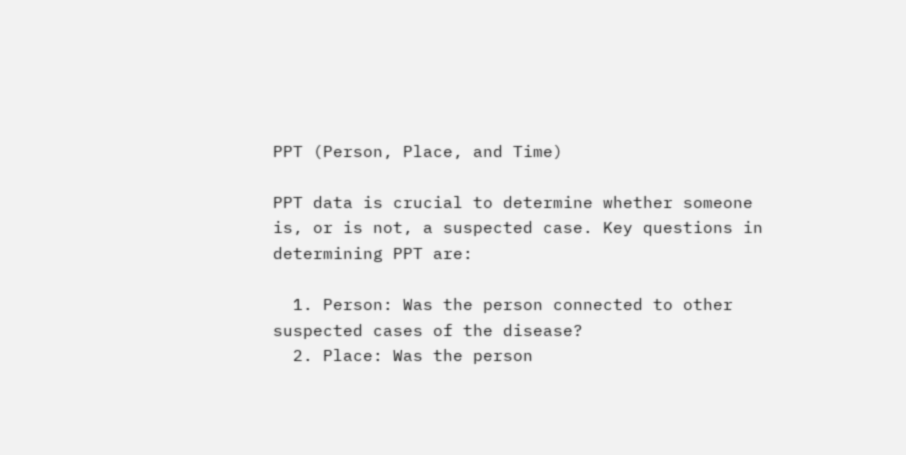PPT (Person, Place, and Time)

PPT data is crucial to determine whether someone is, or is not, a suspected case. Key questions in determining PPT are:

  1. Person: Was the person connected to other suspected cases of the disease?
  2. Place: Was the person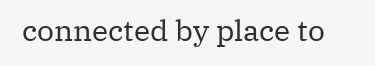connected by place to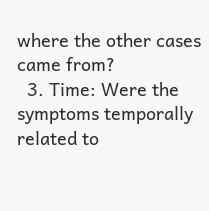where the other cases came from?
  3. Time: Were the symptoms temporally related to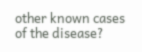other known cases of the disease?